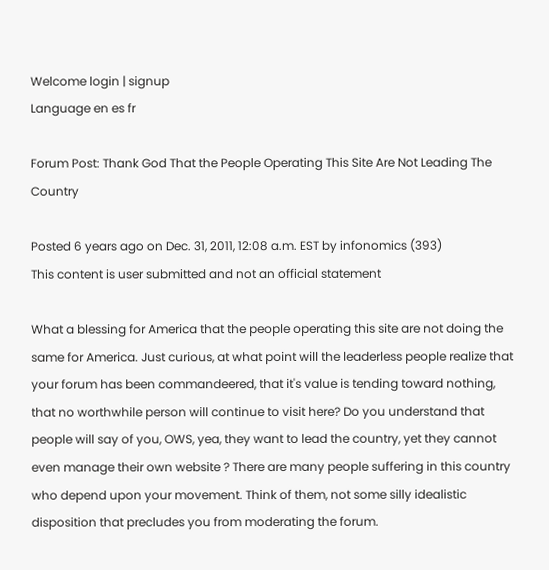Welcome login | signup
Language en es fr

Forum Post: Thank God That the People Operating This Site Are Not Leading The Country

Posted 6 years ago on Dec. 31, 2011, 12:08 a.m. EST by infonomics (393)
This content is user submitted and not an official statement

What a blessing for America that the people operating this site are not doing the same for America. Just curious, at what point will the leaderless people realize that your forum has been commandeered, that it's value is tending toward nothing, that no worthwhile person will continue to visit here? Do you understand that people will say of you, OWS, yea, they want to lead the country, yet they cannot even manage their own website ? There are many people suffering in this country who depend upon your movement. Think of them, not some silly idealistic disposition that precludes you from moderating the forum.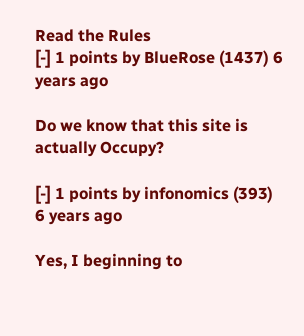Read the Rules
[-] 1 points by BlueRose (1437) 6 years ago

Do we know that this site is actually Occupy?

[-] 1 points by infonomics (393) 6 years ago

Yes, I beginning to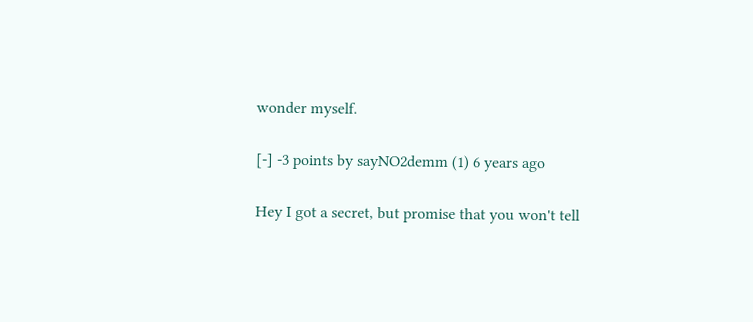wonder myself.

[-] -3 points by sayNO2demm (1) 6 years ago

Hey I got a secret, but promise that you won't tell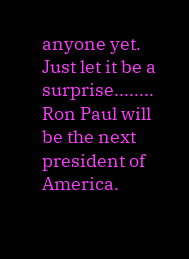anyone yet. Just let it be a surprise........ Ron Paul will be the next president of America.